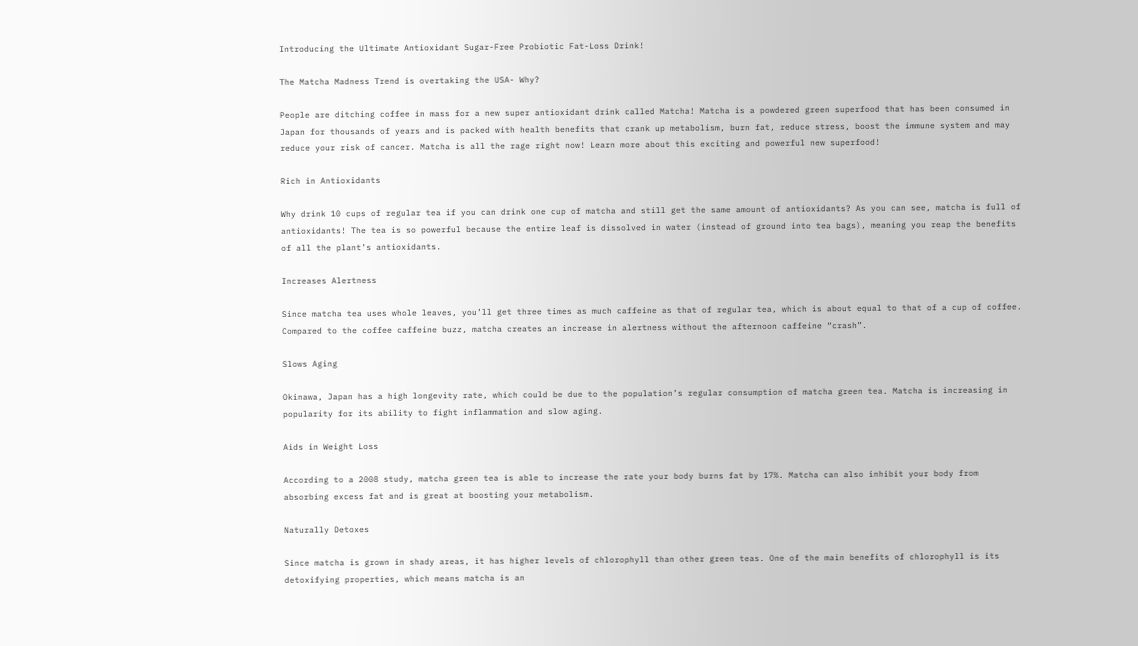Introducing the Ultimate Antioxidant Sugar-Free Probiotic Fat-Loss Drink!

The Matcha Madness Trend is overtaking the USA- Why?

People are ditching coffee in mass for a new super antioxidant drink called Matcha! Matcha is a powdered green superfood that has been consumed in Japan for thousands of years and is packed with health benefits that crank up metabolism, burn fat, reduce stress, boost the immune system and may reduce your risk of cancer. Matcha is all the rage right now! Learn more about this exciting and powerful new superfood!

Rich in Antioxidants

Why drink 10 cups of regular tea if you can drink one cup of matcha and still get the same amount of antioxidants? As you can see, matcha is full of antioxidants! The tea is so powerful because the entire leaf is dissolved in water (instead of ground into tea bags), meaning you reap the benefits of all the plant’s antioxidants.

Increases Alertness

Since matcha tea uses whole leaves, you’ll get three times as much caffeine as that of regular tea, which is about equal to that of a cup of coffee. Compared to the coffee caffeine buzz, matcha creates an increase in alertness without the afternoon caffeine “crash”.

Slows Aging

Okinawa, Japan has a high longevity rate, which could be due to the population’s regular consumption of matcha green tea. Matcha is increasing in popularity for its ability to fight inflammation and slow aging.

Aids in Weight Loss

According to a 2008 study, matcha green tea is able to increase the rate your body burns fat by 17%. Matcha can also inhibit your body from absorbing excess fat and is great at boosting your metabolism.

Naturally Detoxes

Since matcha is grown in shady areas, it has higher levels of chlorophyll than other green teas. One of the main benefits of chlorophyll is its detoxifying properties, which means matcha is an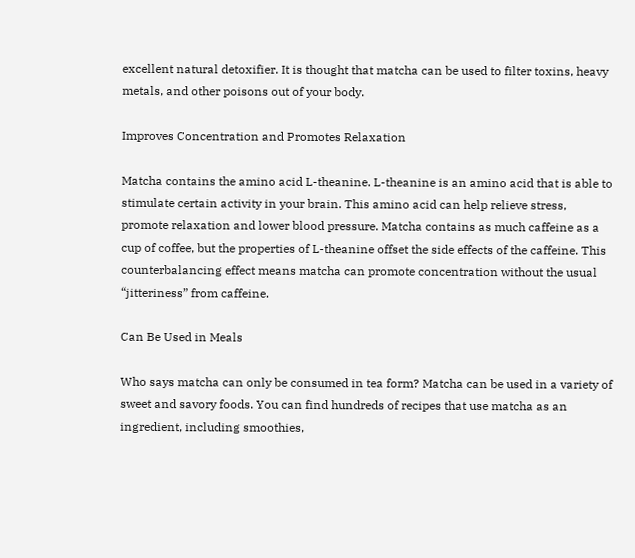excellent natural detoxifier. It is thought that matcha can be used to filter toxins, heavy metals, and other poisons out of your body.

Improves Concentration and Promotes Relaxation

Matcha contains the amino acid L-theanine. L-theanine is an amino acid that is able to stimulate certain activity in your brain. This amino acid can help relieve stress, promote relaxation and lower blood pressure. Matcha contains as much caffeine as a cup of coffee, but the properties of L-theanine offset the side effects of the caffeine. This counterbalancing effect means matcha can promote concentration without the usual “jitteriness” from caffeine.

Can Be Used in Meals

Who says matcha can only be consumed in tea form? Matcha can be used in a variety of sweet and savory foods. You can find hundreds of recipes that use matcha as an ingredient, including smoothies,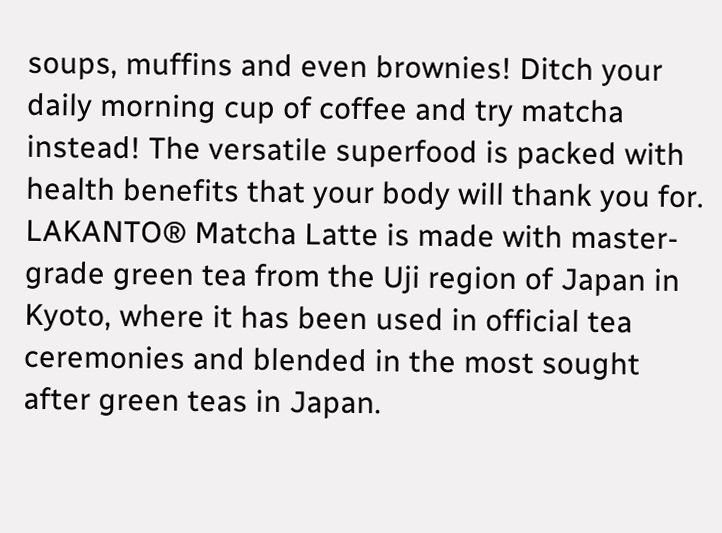soups, muffins and even brownies! Ditch your daily morning cup of coffee and try matcha instead! The versatile superfood is packed with health benefits that your body will thank you for.   LAKANTO® Matcha Latte is made with master-grade green tea from the Uji region of Japan in Kyoto, where it has been used in official tea ceremonies and blended in the most sought after green teas in Japan.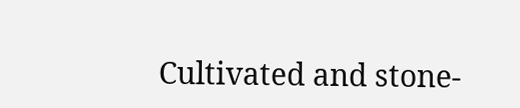Cultivated and stone-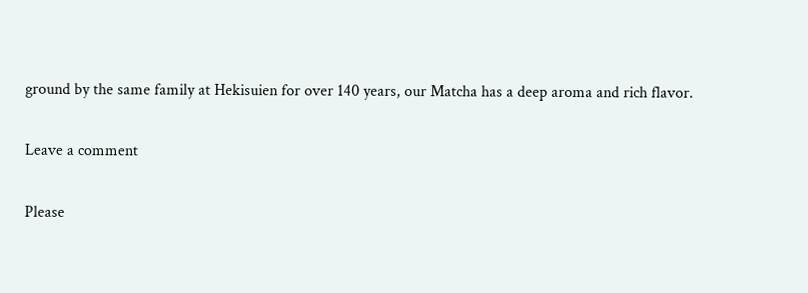ground by the same family at Hekisuien for over 140 years, our Matcha has a deep aroma and rich flavor.

Leave a comment

Please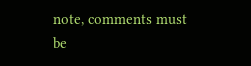note, comments must be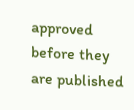approved before they are published